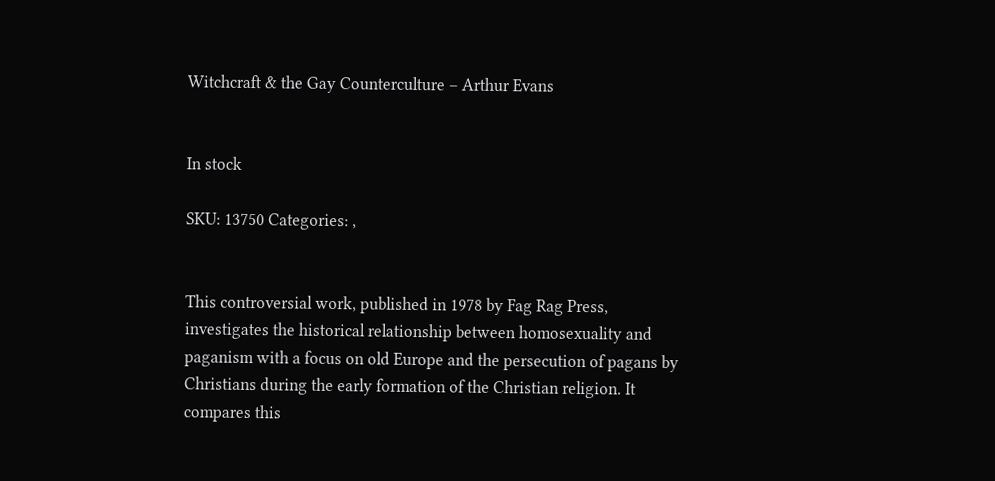Witchcraft & the Gay Counterculture – Arthur Evans


In stock

SKU: 13750 Categories: ,


This controversial work, published in 1978 by Fag Rag Press, investigates the historical relationship between homosexuality and paganism with a focus on old Europe and the persecution of pagans by Christians during the early formation of the Christian religion. It compares this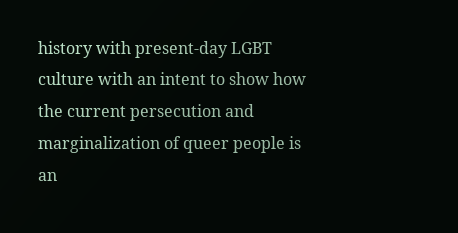history with present-day LGBT culture with an intent to show how the current persecution and marginalization of queer people is an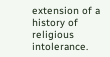extension of a history of religious intolerance.